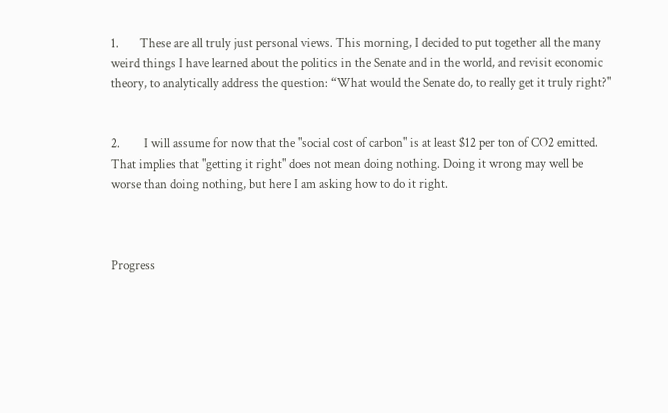1.       These are all truly just personal views. This morning, I decided to put together all the many weird things I have learned about the politics in the Senate and in the world, and revisit economic theory, to analytically address the question: “What would the Senate do, to really get it truly right?"


2.        I will assume for now that the "social cost of carbon" is at least $12 per ton of CO2 emitted. That implies that "getting it right" does not mean doing nothing. Doing it wrong may well be worse than doing nothing, but here I am asking how to do it right.



Progress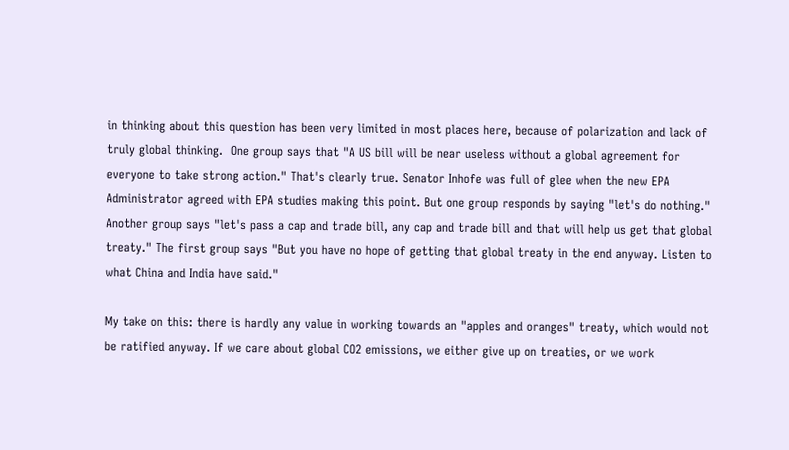in thinking about this question has been very limited in most places here, because of polarization and lack of truly global thinking.  One group says that "A US bill will be near useless without a global agreement for everyone to take strong action." That's clearly true. Senator Inhofe was full of glee when the new EPA Administrator agreed with EPA studies making this point. But one group responds by saying "let's do nothing." Another group says "let's pass a cap and trade bill, any cap and trade bill and that will help us get that global treaty." The first group says "But you have no hope of getting that global treaty in the end anyway. Listen to what China and India have said."

My take on this: there is hardly any value in working towards an "apples and oranges" treaty, which would not be ratified anyway. If we care about global CO2 emissions, we either give up on treaties, or we work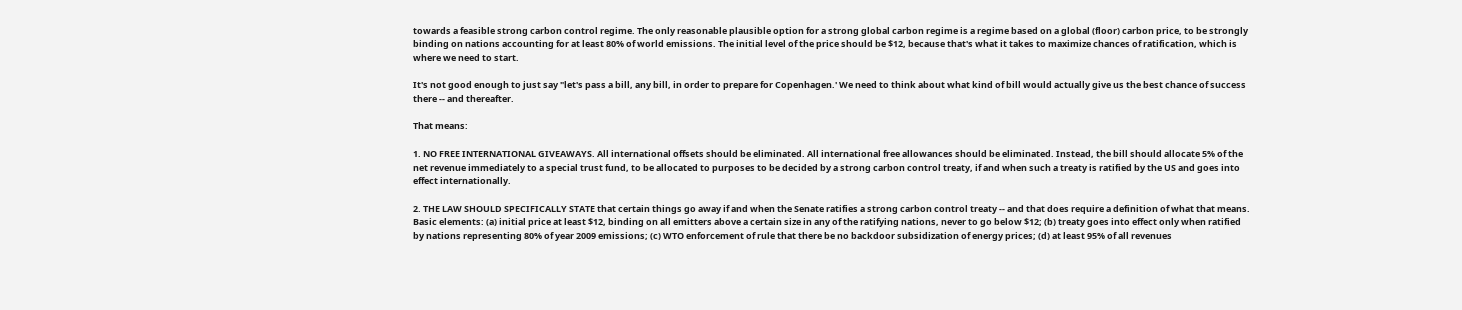towards a feasible strong carbon control regime. The only reasonable plausible option for a strong global carbon regime is a regime based on a global (floor) carbon price, to be strongly binding on nations accounting for at least 80% of world emissions. The initial level of the price should be $12, because that's what it takes to maximize chances of ratification, which is where we need to start.

It's not good enough to just say "let's pass a bill, any bill, in order to prepare for Copenhagen.' We need to think about what kind of bill would actually give us the best chance of success there -- and thereafter.

That means:

1. NO FREE INTERNATIONAL GIVEAWAYS. All international offsets should be eliminated. All international free allowances should be eliminated. Instead, the bill should allocate 5% of the net revenue immediately to a special trust fund, to be allocated to purposes to be decided by a strong carbon control treaty, if and when such a treaty is ratified by the US and goes into effect internationally.

2. THE LAW SHOULD SPECIFICALLY STATE that certain things go away if and when the Senate ratifies a strong carbon control treaty -- and that does require a definition of what that means. Basic elements: (a) initial price at least $12, binding on all emitters above a certain size in any of the ratifying nations, never to go below $12; (b) treaty goes into effect only when ratified by nations representing 80% of year 2009 emissions; (c) WTO enforcement of rule that there be no backdoor subsidization of energy prices; (d) at least 95% of all revenues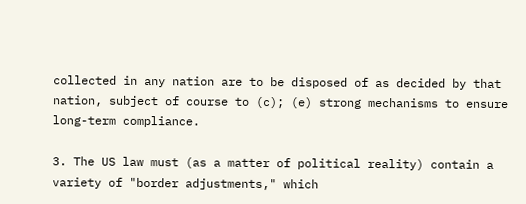collected in any nation are to be disposed of as decided by that nation, subject of course to (c); (e) strong mechanisms to ensure long-term compliance.

3. The US law must (as a matter of political reality) contain a variety of "border adjustments," which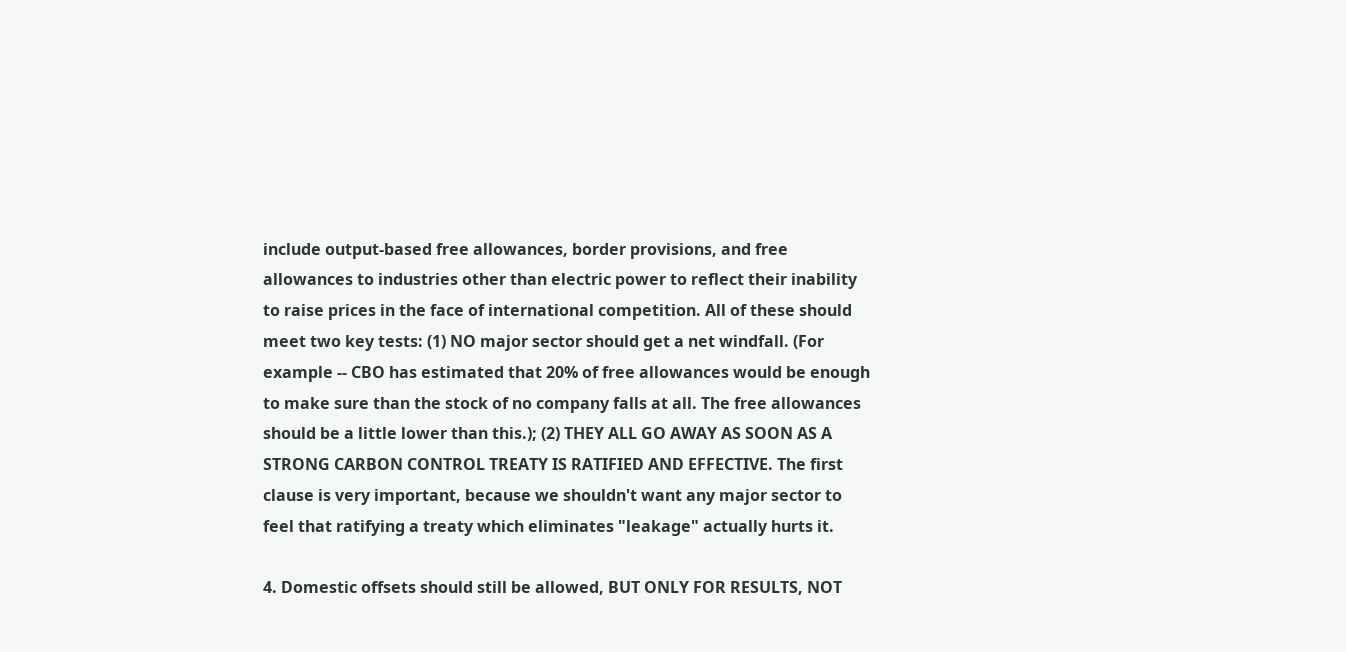include output-based free allowances, border provisions, and free allowances to industries other than electric power to reflect their inability to raise prices in the face of international competition. All of these should meet two key tests: (1) NO major sector should get a net windfall. (For example -- CBO has estimated that 20% of free allowances would be enough to make sure than the stock of no company falls at all. The free allowances should be a little lower than this.); (2) THEY ALL GO AWAY AS SOON AS A STRONG CARBON CONTROL TREATY IS RATIFIED AND EFFECTIVE. The first clause is very important, because we shouldn't want any major sector to feel that ratifying a treaty which eliminates "leakage" actually hurts it.

4. Domestic offsets should still be allowed, BUT ONLY FOR RESULTS, NOT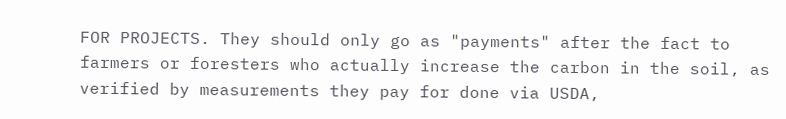FOR PROJECTS. They should only go as "payments" after the fact to farmers or foresters who actually increase the carbon in the soil, as verified by measurements they pay for done via USDA,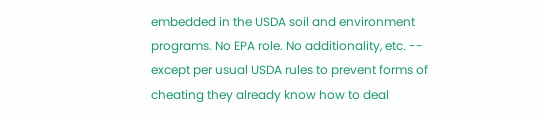embedded in the USDA soil and environment programs. No EPA role. No additionality, etc. -- except per usual USDA rules to prevent forms of cheating they already know how to deal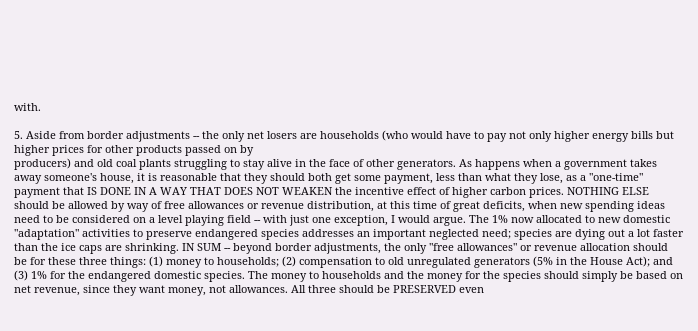with.

5. Aside from border adjustments -- the only net losers are households (who would have to pay not only higher energy bills but higher prices for other products passed on by
producers) and old coal plants struggling to stay alive in the face of other generators. As happens when a government takes away someone's house, it is reasonable that they should both get some payment, less than what they lose, as a "one-time" payment that IS DONE IN A WAY THAT DOES NOT WEAKEN the incentive effect of higher carbon prices. NOTHING ELSE should be allowed by way of free allowances or revenue distribution, at this time of great deficits, when new spending ideas need to be considered on a level playing field -- with just one exception, I would argue. The 1% now allocated to new domestic "adaptation" activities to preserve endangered species addresses an important neglected need; species are dying out a lot faster than the ice caps are shrinking. IN SUM -- beyond border adjustments, the only "free allowances" or revenue allocation should be for these three things: (1) money to households; (2) compensation to old unregulated generators (5% in the House Act); and (3) 1% for the endangered domestic species. The money to households and the money for the species should simply be based on net revenue, since they want money, not allowances. All three should be PRESERVED even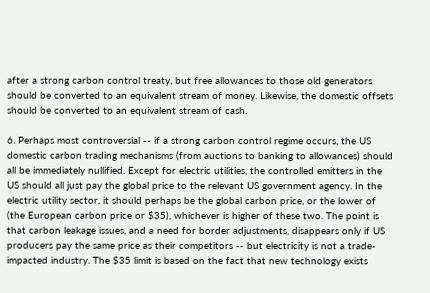after a strong carbon control treaty, but free allowances to those old generators should be converted to an equivalent stream of money. Likewise, the domestic offsets should be converted to an equivalent stream of cash.

6. Perhaps most controversial -- if a strong carbon control regime occurs, the US domestic carbon trading mechanisms (from auctions to banking to allowances) should all be immediately nullified. Except for electric utilities, the controlled emitters in the US should all just pay the global price to the relevant US government agency. In the electric utility sector, it should perhaps be the global carbon price, or the lower of (the European carbon price or $35), whichever is higher of these two. The point is that carbon leakage issues, and a need for border adjustments, disappears only if US producers pay the same price as their competitors -- but electricity is not a trade-impacted industry. The $35 limit is based on the fact that new technology exists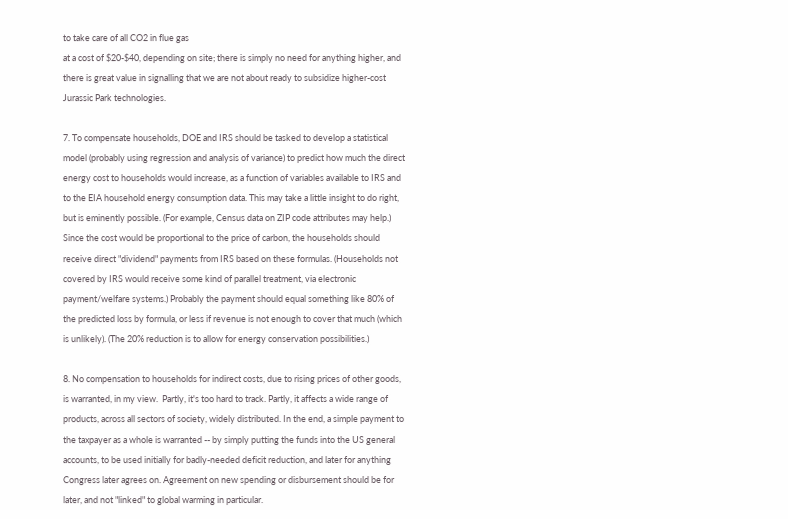to take care of all CO2 in flue gas
at a cost of $20-$40, depending on site; there is simply no need for anything higher, and there is great value in signalling that we are not about ready to subsidize higher-cost Jurassic Park technologies.

7. To compensate households, DOE and IRS should be tasked to develop a statistical model (probably using regression and analysis of variance) to predict how much the direct energy cost to households would increase, as a function of variables available to IRS and to the EIA household energy consumption data. This may take a little insight to do right, but is eminently possible. (For example, Census data on ZIP code attributes may help.) Since the cost would be proportional to the price of carbon, the households should receive direct "dividend" payments from IRS based on these formulas. (Households not covered by IRS would receive some kind of parallel treatment, via electronic payment/welfare systems.) Probably the payment should equal something like 80% of the predicted loss by formula, or less if revenue is not enough to cover that much (which is unlikely). (The 20% reduction is to allow for energy conservation possibilities.)

8. No compensation to households for indirect costs, due to rising prices of other goods, is warranted, in my view.  Partly, it's too hard to track. Partly, it affects a wide range of products, across all sectors of society, widely distributed. In the end, a simple payment to the taxpayer as a whole is warranted -- by simply putting the funds into the US general accounts, to be used initially for badly-needed deficit reduction, and later for anything Congress later agrees on. Agreement on new spending or disbursement should be for later, and not "linked" to global warming in particular.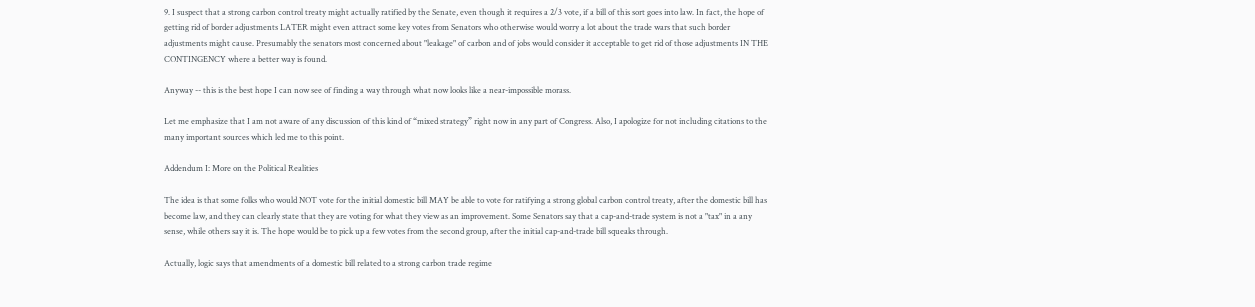9. I suspect that a strong carbon control treaty might actually ratified by the Senate, even though it requires a 2/3 vote, if a bill of this sort goes into law. In fact, the hope of getting rid of border adjustments LATER might even attract some key votes from Senators who otherwise would worry a lot about the trade wars that such border adjustments might cause. Presumably the senators most concerned about "leakage" of carbon and of jobs would consider it acceptable to get rid of those adjustments IN THE CONTINGENCY where a better way is found.

Anyway -- this is the best hope I can now see of finding a way through what now looks like a near-impossible morass.

Let me emphasize that I am not aware of any discussion of this kind of “mixed strategy” right now in any part of Congress. Also, I apologize for not including citations to the many important sources which led me to this point.

Addendum I: More on the Political Realities

The idea is that some folks who would NOT vote for the initial domestic bill MAY be able to vote for ratifying a strong global carbon control treaty, after the domestic bill has become law, and they can clearly state that they are voting for what they view as an improvement. Some Senators say that a cap-and-trade system is not a "tax" in a any sense, while others say it is. The hope would be to pick up a few votes from the second group, after the initial cap-and-trade bill squeaks through.

Actually, logic says that amendments of a domestic bill related to a strong carbon trade regime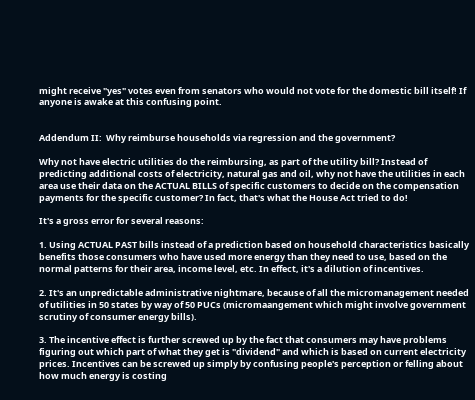might receive "yes" votes even from senators who would not vote for the domestic bill itself! If anyone is awake at this confusing point.


Addendum II:  Why reimburse households via regression and the government?

Why not have electric utilities do the reimbursing, as part of the utility bill? Instead of predicting additional costs of electricity, natural gas and oil, why not have the utilities in each area use their data on the ACTUAL BILLS of specific customers to decide on the compensation payments for the specific customer? In fact, that's what the House Act tried to do!

It's a gross error for several reasons:

1. Using ACTUAL PAST bills instead of a prediction based on household characteristics basically benefits those consumers who have used more energy than they need to use, based on the normal patterns for their area, income level, etc. In effect, it's a dilution of incentives.

2. It's an unpredictable administrative nightmare, because of all the micromanagement needed of utilities in 50 states by way of 50 PUCs (micromaangement which might involve government scrutiny of consumer energy bills).

3. The incentive effect is further screwed up by the fact that consumers may have problems figuring out which part of what they get is "dividend" and which is based on current electricity prices. Incentives can be screwed up simply by confusing people's perception or felling about how much energy is costing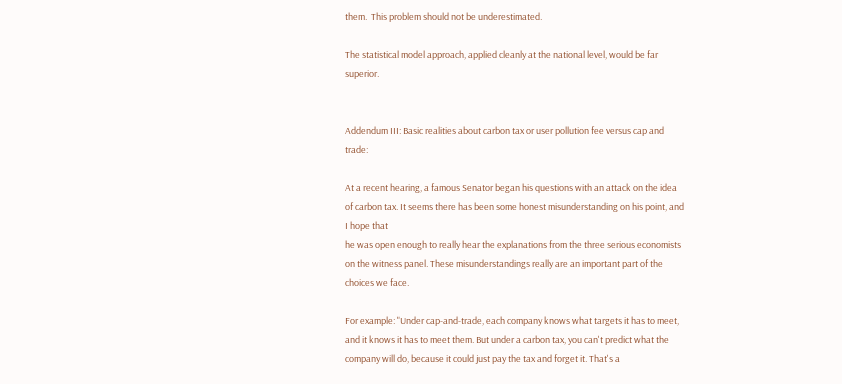them.  This problem should not be underestimated.

The statistical model approach, applied cleanly at the national level, would be far superior.


Addendum III: Basic realities about carbon tax or user pollution fee versus cap and trade:

At a recent hearing, a famous Senator began his questions with an attack on the idea of carbon tax. It seems there has been some honest misunderstanding on his point, and I hope that
he was open enough to really hear the explanations from the three serious economists on the witness panel. These misunderstandings really are an important part of the choices we face.

For example: "Under cap-and-trade, each company knows what targets it has to meet, and it knows it has to meet them. But under a carbon tax, you can't predict what the company will do, because it could just pay the tax and forget it. That's a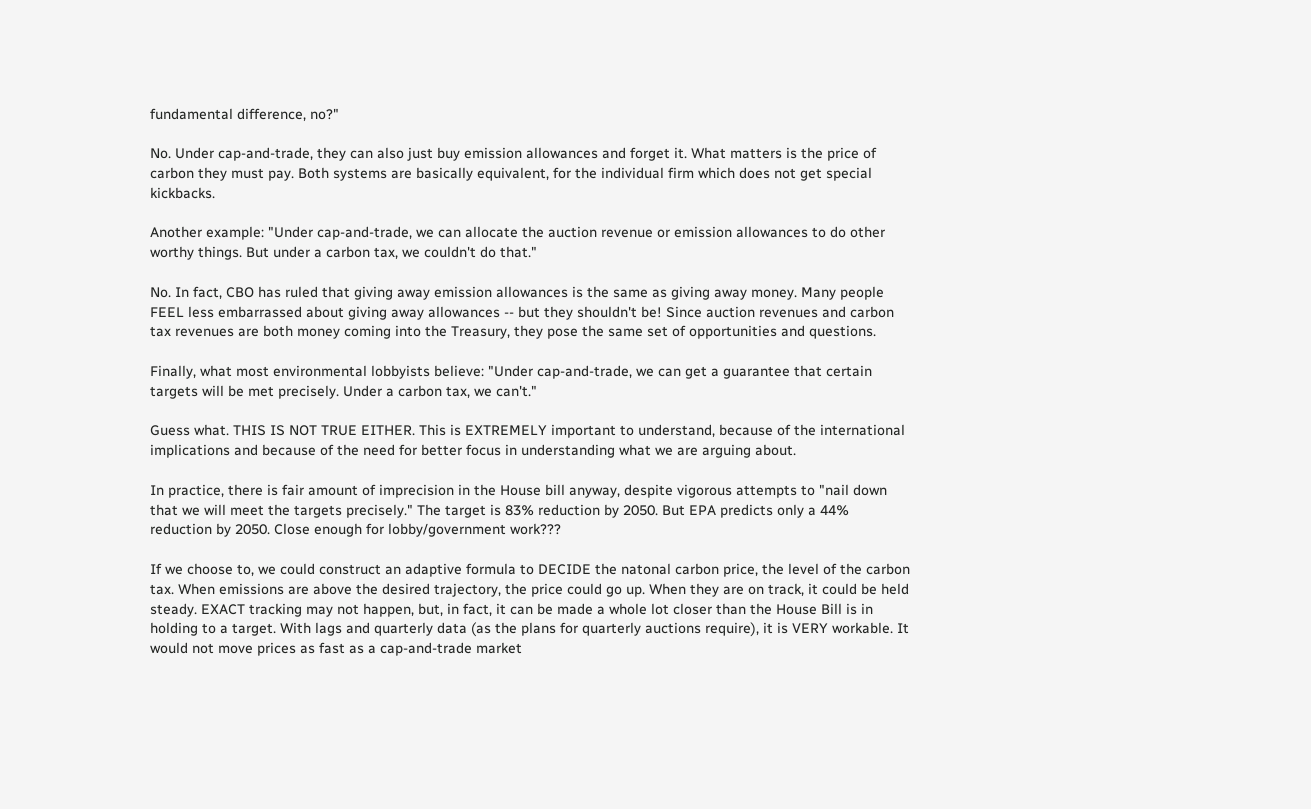fundamental difference, no?"

No. Under cap-and-trade, they can also just buy emission allowances and forget it. What matters is the price of carbon they must pay. Both systems are basically equivalent, for the individual firm which does not get special kickbacks.

Another example: "Under cap-and-trade, we can allocate the auction revenue or emission allowances to do other worthy things. But under a carbon tax, we couldn't do that."

No. In fact, CBO has ruled that giving away emission allowances is the same as giving away money. Many people FEEL less embarrassed about giving away allowances -- but they shouldn't be! Since auction revenues and carbon tax revenues are both money coming into the Treasury, they pose the same set of opportunities and questions.

Finally, what most environmental lobbyists believe: "Under cap-and-trade, we can get a guarantee that certain targets will be met precisely. Under a carbon tax, we can't."

Guess what. THIS IS NOT TRUE EITHER. This is EXTREMELY important to understand, because of the international implications and because of the need for better focus in understanding what we are arguing about.

In practice, there is fair amount of imprecision in the House bill anyway, despite vigorous attempts to "nail down that we will meet the targets precisely." The target is 83% reduction by 2050. But EPA predicts only a 44% reduction by 2050. Close enough for lobby/government work???

If we choose to, we could construct an adaptive formula to DECIDE the natonal carbon price, the level of the carbon tax. When emissions are above the desired trajectory, the price could go up. When they are on track, it could be held steady. EXACT tracking may not happen, but, in fact, it can be made a whole lot closer than the House Bill is in holding to a target. With lags and quarterly data (as the plans for quarterly auctions require), it is VERY workable. It would not move prices as fast as a cap-and-trade market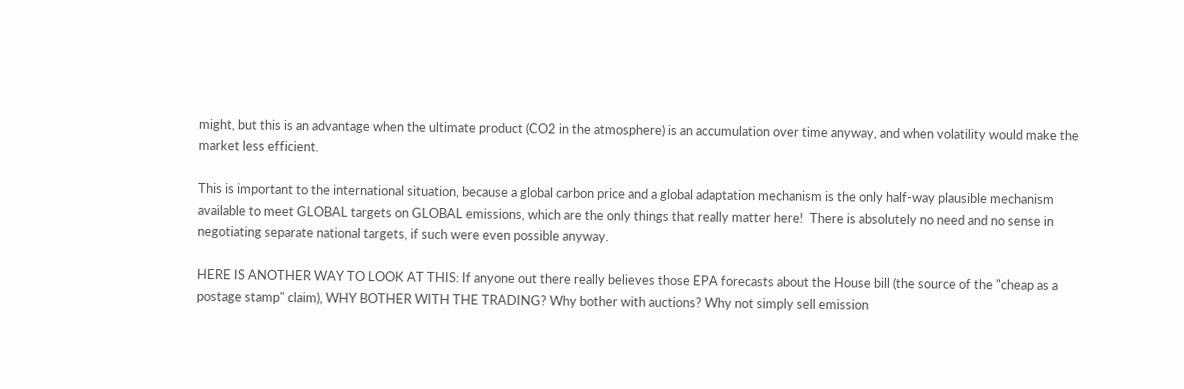might, but this is an advantage when the ultimate product (CO2 in the atmosphere) is an accumulation over time anyway, and when volatility would make the market less efficient.

This is important to the international situation, because a global carbon price and a global adaptation mechanism is the only half-way plausible mechanism available to meet GLOBAL targets on GLOBAL emissions, which are the only things that really matter here!  There is absolutely no need and no sense in negotiating separate national targets, if such were even possible anyway.

HERE IS ANOTHER WAY TO LOOK AT THIS: If anyone out there really believes those EPA forecasts about the House bill (the source of the "cheap as a postage stamp" claim), WHY BOTHER WITH THE TRADING? Why bother with auctions? Why not simply sell emission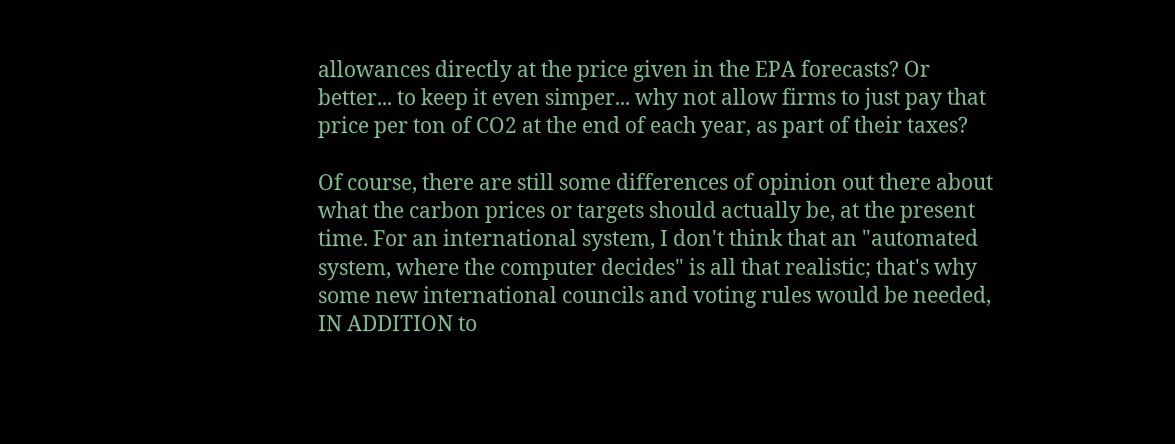allowances directly at the price given in the EPA forecasts? Or better... to keep it even simper... why not allow firms to just pay that price per ton of CO2 at the end of each year, as part of their taxes?

Of course, there are still some differences of opinion out there about what the carbon prices or targets should actually be, at the present time. For an international system, I don't think that an "automated system, where the computer decides" is all that realistic; that's why some new international councils and voting rules would be needed, IN ADDITION to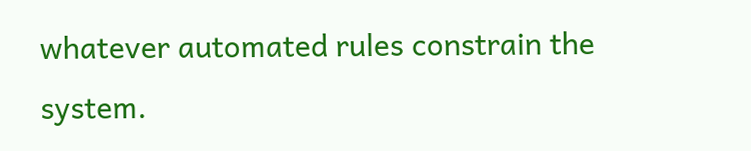whatever automated rules constrain the system.